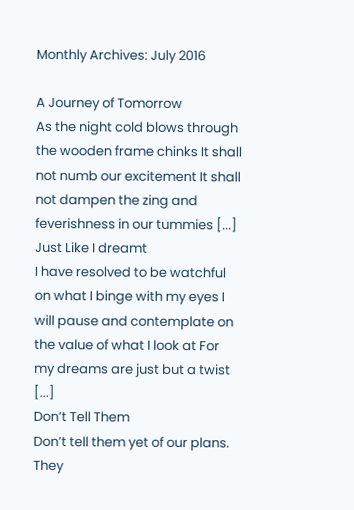Monthly Archives: July 2016

A Journey of Tomorrow
As the night cold blows through the wooden frame chinks It shall not numb our excitement It shall not dampen the zing and feverishness in our tummies [...]
Just Like I dreamt
I have resolved to be watchful on what I binge with my eyes I will pause and contemplate on the value of what I look at For my dreams are just but a twist [...]
Don’t Tell Them
Don’t tell them yet of our plans. They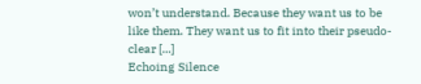won’t understand. Because they want us to be like them. They want us to fit into their pseudo-clear [...]
Echoing Silence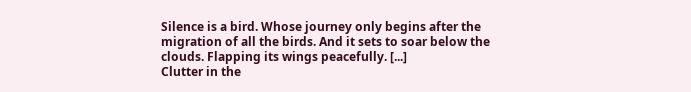Silence is a bird. Whose journey only begins after the migration of all the birds. And it sets to soar below the clouds. Flapping its wings peacefully. [...]
Clutter in the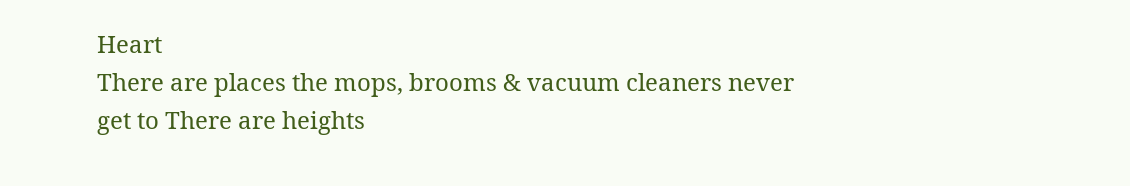Heart
There are places the mops, brooms & vacuum cleaners never get to There are heights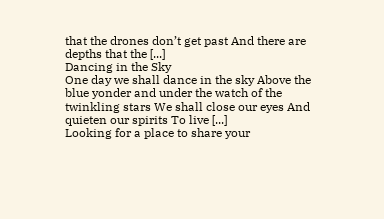that the drones don’t get past And there are depths that the [...]
Dancing in the Sky
One day we shall dance in the sky Above the blue yonder and under the watch of the twinkling stars We shall close our eyes And quieten our spirits To live [...]
Looking for a place to share your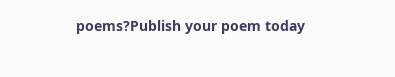poems?Publish your poem today